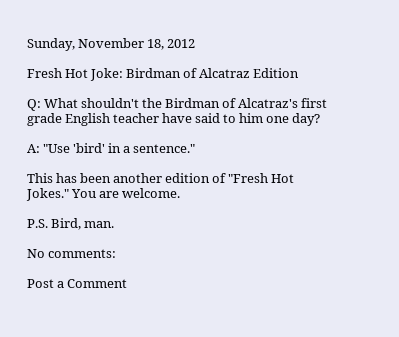Sunday, November 18, 2012

Fresh Hot Joke: Birdman of Alcatraz Edition

Q: What shouldn't the Birdman of Alcatraz's first grade English teacher have said to him one day?

A: "Use 'bird' in a sentence."

This has been another edition of "Fresh Hot Jokes." You are welcome.

P.S. Bird, man.

No comments:

Post a Comment